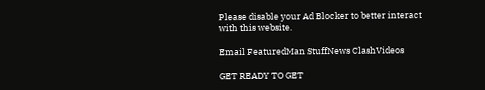Please disable your Ad Blocker to better interact with this website.

Email FeaturedMan StuffNews ClashVideos

GET READY TO GET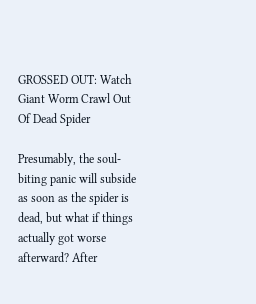GROSSED OUT: Watch Giant Worm Crawl Out Of Dead Spider

Presumably, the soul-biting panic will subside as soon as the spider is dead, but what if things actually got worse afterward? After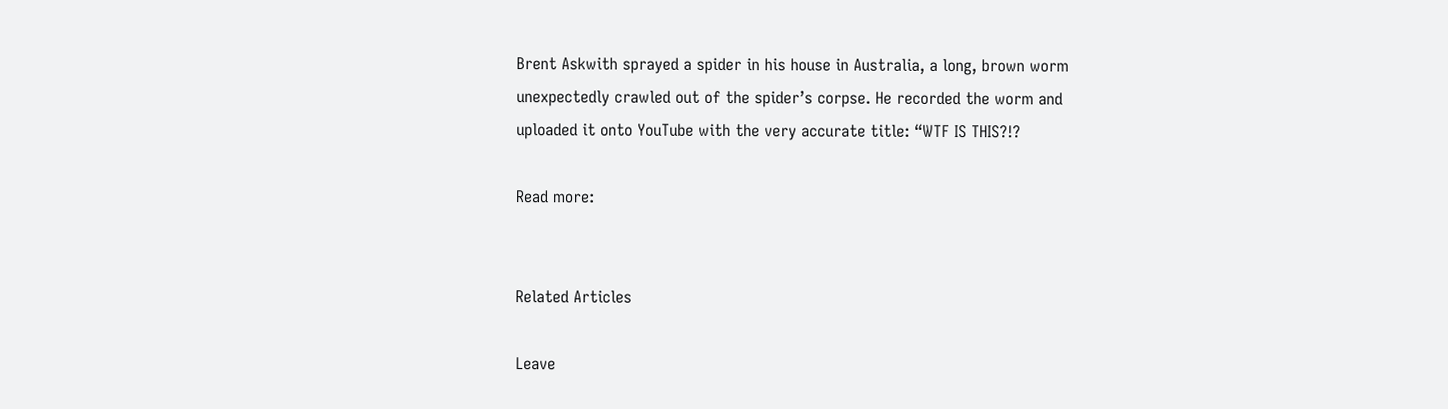Brent Askwith sprayed a spider in his house in Australia, a long, brown worm unexpectedly crawled out of the spider’s corpse. He recorded the worm and uploaded it onto YouTube with the very accurate title: “WTF IS THIS?!?

Read more:


Related Articles

Leave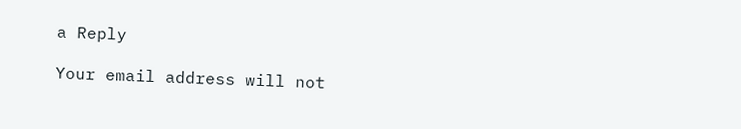a Reply

Your email address will not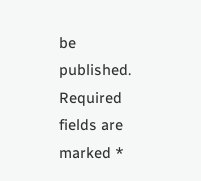be published. Required fields are marked *